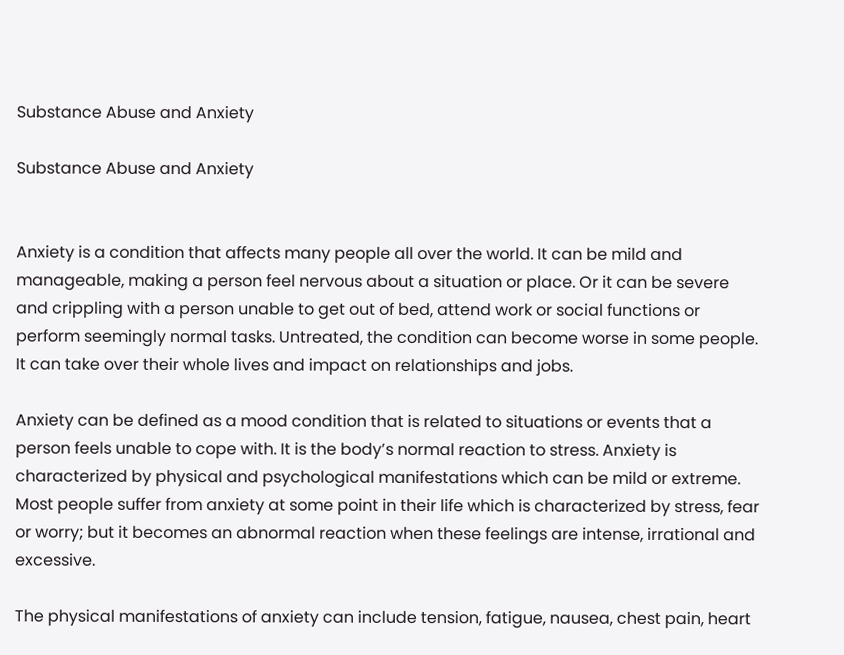Substance Abuse and Anxiety

Substance Abuse and Anxiety


Anxiety is a condition that affects many people all over the world. It can be mild and manageable, making a person feel nervous about a situation or place. Or it can be severe and crippling with a person unable to get out of bed, attend work or social functions or perform seemingly normal tasks. Untreated, the condition can become worse in some people. It can take over their whole lives and impact on relationships and jobs.

Anxiety can be defined as a mood condition that is related to situations or events that a person feels unable to cope with. It is the body’s normal reaction to stress. Anxiety is characterized by physical and psychological manifestations which can be mild or extreme. Most people suffer from anxiety at some point in their life which is characterized by stress, fear or worry; but it becomes an abnormal reaction when these feelings are intense, irrational and excessive.

The physical manifestations of anxiety can include tension, fatigue, nausea, chest pain, heart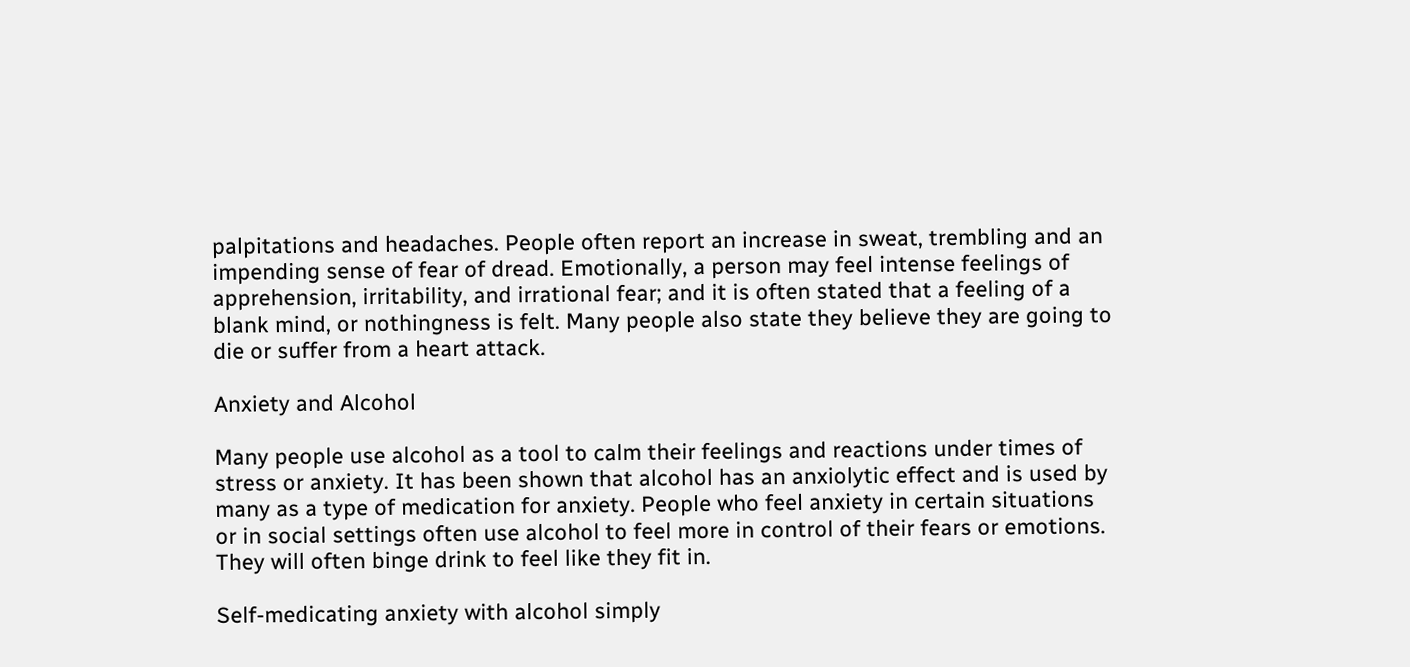palpitations and headaches. People often report an increase in sweat, trembling and an impending sense of fear of dread. Emotionally, a person may feel intense feelings of apprehension, irritability, and irrational fear; and it is often stated that a feeling of a blank mind, or nothingness is felt. Many people also state they believe they are going to die or suffer from a heart attack.

Anxiety and Alcohol

Many people use alcohol as a tool to calm their feelings and reactions under times of stress or anxiety. It has been shown that alcohol has an anxiolytic effect and is used by many as a type of medication for anxiety. People who feel anxiety in certain situations or in social settings often use alcohol to feel more in control of their fears or emotions. They will often binge drink to feel like they fit in.

Self-medicating anxiety with alcohol simply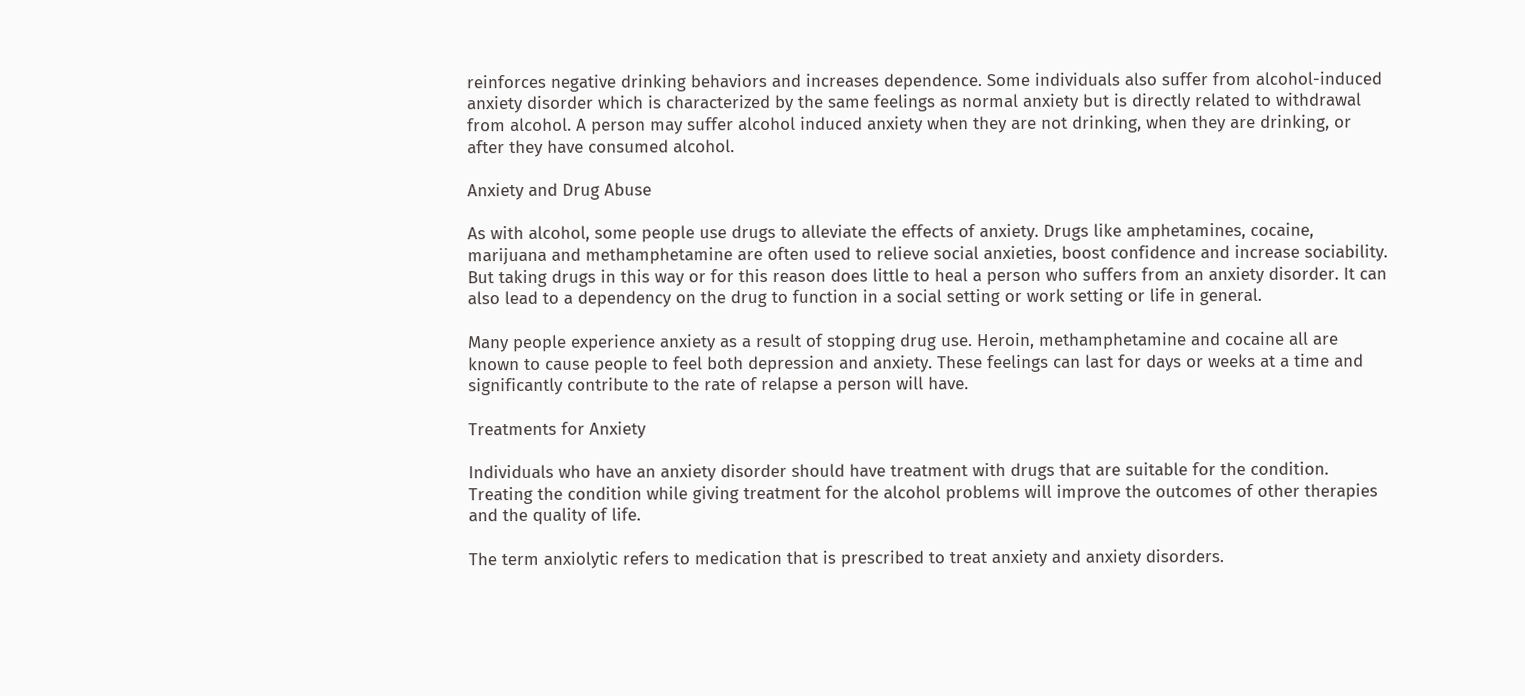reinforces negative drinking behaviors and increases dependence. Some individuals also suffer from alcohol-induced anxiety disorder which is characterized by the same feelings as normal anxiety but is directly related to withdrawal from alcohol. A person may suffer alcohol induced anxiety when they are not drinking, when they are drinking, or after they have consumed alcohol.

Anxiety and Drug Abuse

As with alcohol, some people use drugs to alleviate the effects of anxiety. Drugs like amphetamines, cocaine, marijuana and methamphetamine are often used to relieve social anxieties, boost confidence and increase sociability. But taking drugs in this way or for this reason does little to heal a person who suffers from an anxiety disorder. It can also lead to a dependency on the drug to function in a social setting or work setting or life in general.

Many people experience anxiety as a result of stopping drug use. Heroin, methamphetamine and cocaine all are known to cause people to feel both depression and anxiety. These feelings can last for days or weeks at a time and significantly contribute to the rate of relapse a person will have.

Treatments for Anxiety

Individuals who have an anxiety disorder should have treatment with drugs that are suitable for the condition. Treating the condition while giving treatment for the alcohol problems will improve the outcomes of other therapies and the quality of life.

The term anxiolytic refers to medication that is prescribed to treat anxiety and anxiety disorders.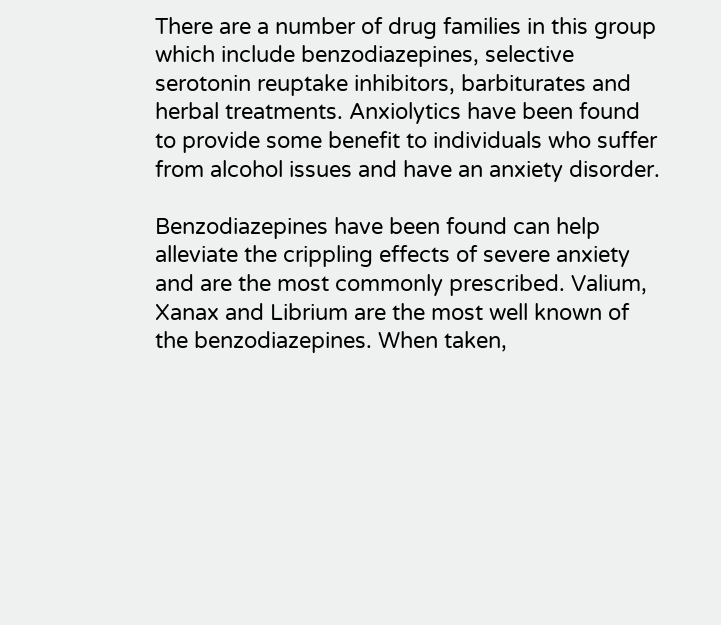There are a number of drug families in this group which include benzodiazepines, selective serotonin reuptake inhibitors, barbiturates and herbal treatments. Anxiolytics have been found to provide some benefit to individuals who suffer from alcohol issues and have an anxiety disorder.

Benzodiazepines have been found can help alleviate the crippling effects of severe anxiety and are the most commonly prescribed. Valium, Xanax and Librium are the most well known of the benzodiazepines. When taken,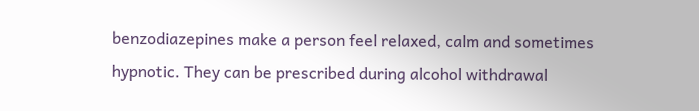benzodiazepines make a person feel relaxed, calm and sometimes hypnotic. They can be prescribed during alcohol withdrawal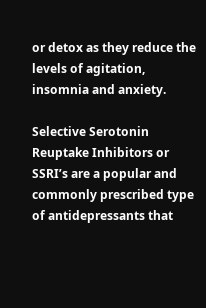or detox as they reduce the levels of agitation, insomnia and anxiety.

Selective Serotonin Reuptake Inhibitors or SSRI’s are a popular and commonly prescribed type of antidepressants that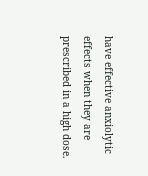have effective anxiolytic effects when they are prescribed in a high dose.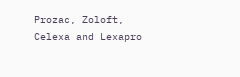Prozac, Zoloft, Celexa and Lexapro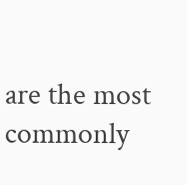are the most commonly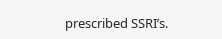prescribed SSRI’s.